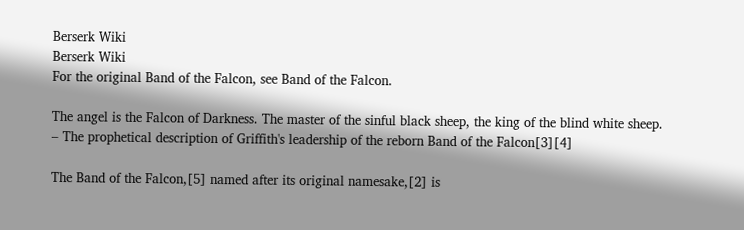Berserk Wiki
Berserk Wiki
For the original Band of the Falcon, see Band of the Falcon.

The angel is the Falcon of Darkness. The master of the sinful black sheep, the king of the blind white sheep.
– The prophetical description of Griffith's leadership of the reborn Band of the Falcon[3][4]

The Band of the Falcon,[5] named after its original namesake,[2] is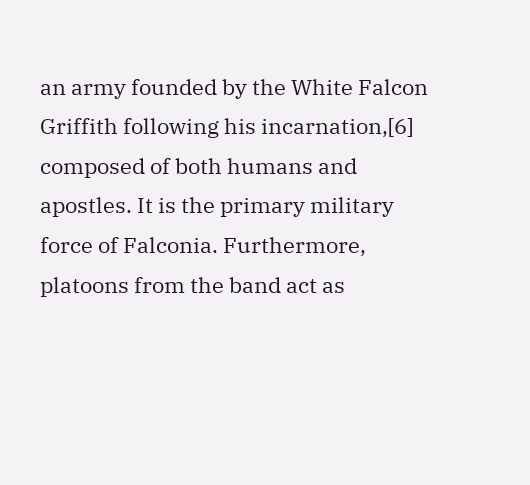an army founded by the White Falcon Griffith following his incarnation,[6] composed of both humans and apostles. It is the primary military force of Falconia. Furthermore, platoons from the band act as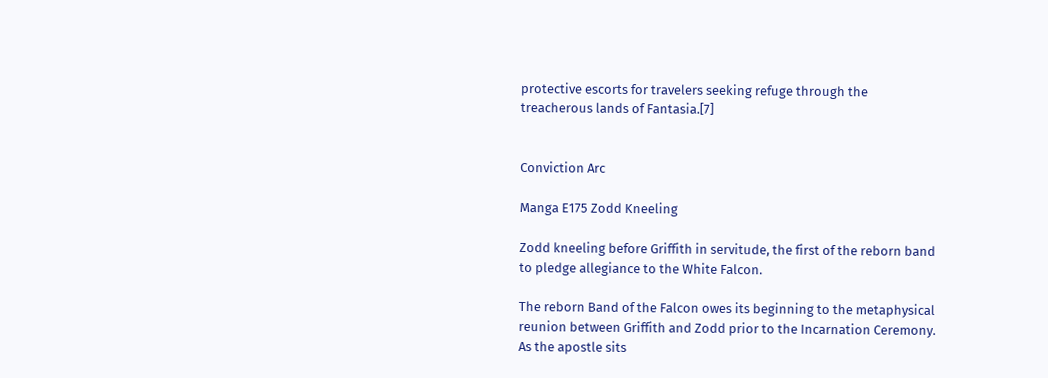protective escorts for travelers seeking refuge through the treacherous lands of Fantasia.[7]


Conviction Arc

Manga E175 Zodd Kneeling

Zodd kneeling before Griffith in servitude, the first of the reborn band to pledge allegiance to the White Falcon.

The reborn Band of the Falcon owes its beginning to the metaphysical reunion between Griffith and Zodd prior to the Incarnation Ceremony. As the apostle sits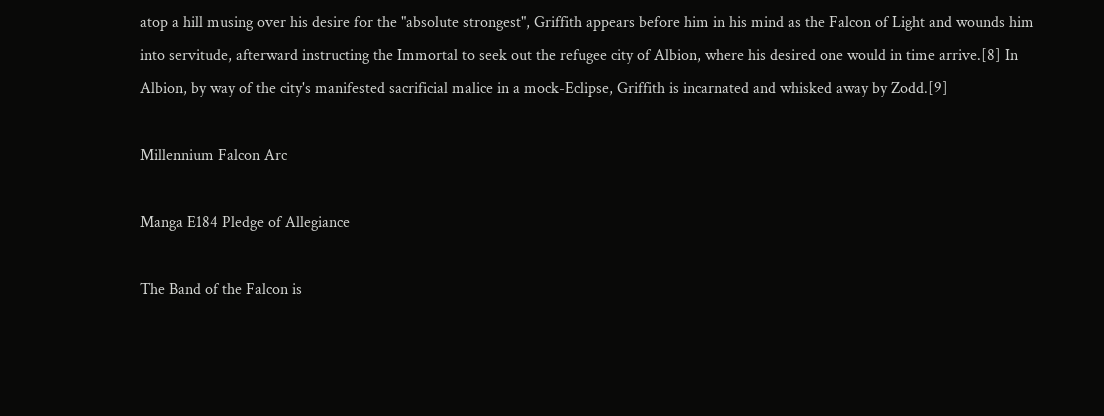atop a hill musing over his desire for the "absolute strongest", Griffith appears before him in his mind as the Falcon of Light and wounds him into servitude, afterward instructing the Immortal to seek out the refugee city of Albion, where his desired one would in time arrive.[8] In Albion, by way of the city's manifested sacrificial malice in a mock-Eclipse, Griffith is incarnated and whisked away by Zodd.[9]

Millennium Falcon Arc

Manga E184 Pledge of Allegiance

The Band of the Falcon is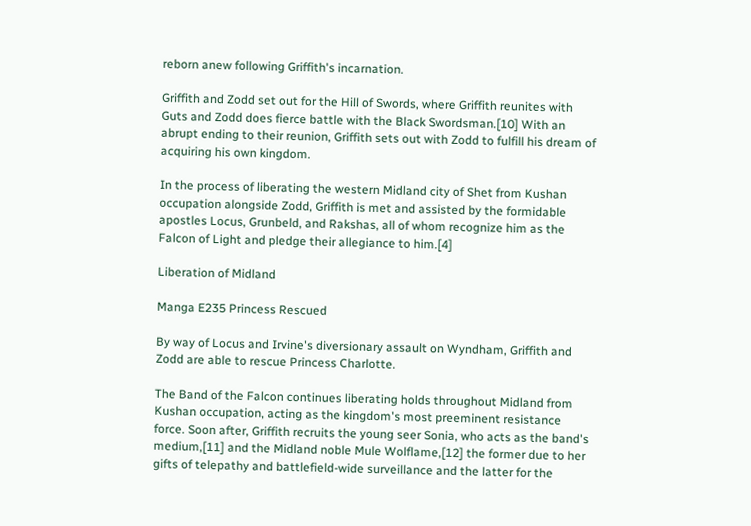reborn anew following Griffith's incarnation.

Griffith and Zodd set out for the Hill of Swords, where Griffith reunites with Guts and Zodd does fierce battle with the Black Swordsman.[10] With an abrupt ending to their reunion, Griffith sets out with Zodd to fulfill his dream of acquiring his own kingdom.

In the process of liberating the western Midland city of Shet from Kushan occupation alongside Zodd, Griffith is met and assisted by the formidable apostles Locus, Grunbeld, and Rakshas, all of whom recognize him as the Falcon of Light and pledge their allegiance to him.[4]

Liberation of Midland

Manga E235 Princess Rescued

By way of Locus and Irvine's diversionary assault on Wyndham, Griffith and Zodd are able to rescue Princess Charlotte.

The Band of the Falcon continues liberating holds throughout Midland from Kushan occupation, acting as the kingdom's most preeminent resistance force. Soon after, Griffith recruits the young seer Sonia, who acts as the band's medium,[11] and the Midland noble Mule Wolflame,[12] the former due to her gifts of telepathy and battlefield-wide surveillance and the latter for the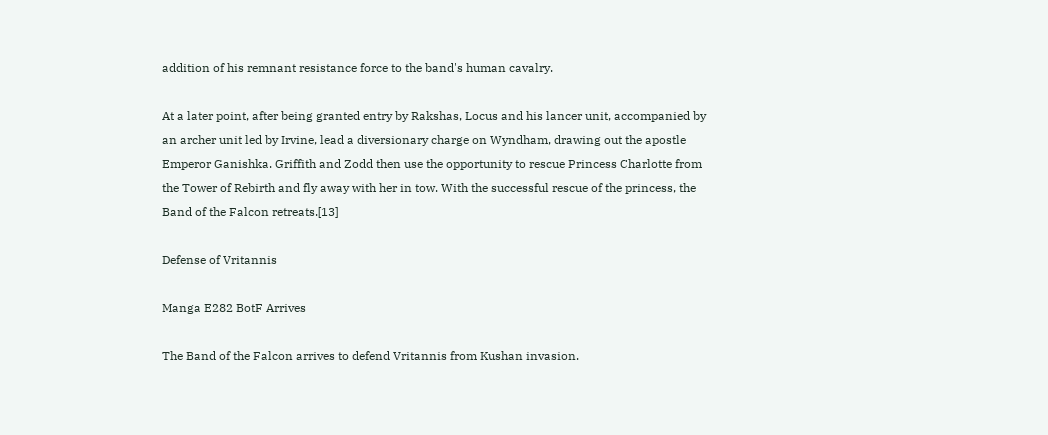addition of his remnant resistance force to the band's human cavalry.

At a later point, after being granted entry by Rakshas, Locus and his lancer unit, accompanied by an archer unit led by Irvine, lead a diversionary charge on Wyndham, drawing out the apostle Emperor Ganishka. Griffith and Zodd then use the opportunity to rescue Princess Charlotte from the Tower of Rebirth and fly away with her in tow. With the successful rescue of the princess, the Band of the Falcon retreats.[13]

Defense of Vritannis

Manga E282 BotF Arrives

The Band of the Falcon arrives to defend Vritannis from Kushan invasion.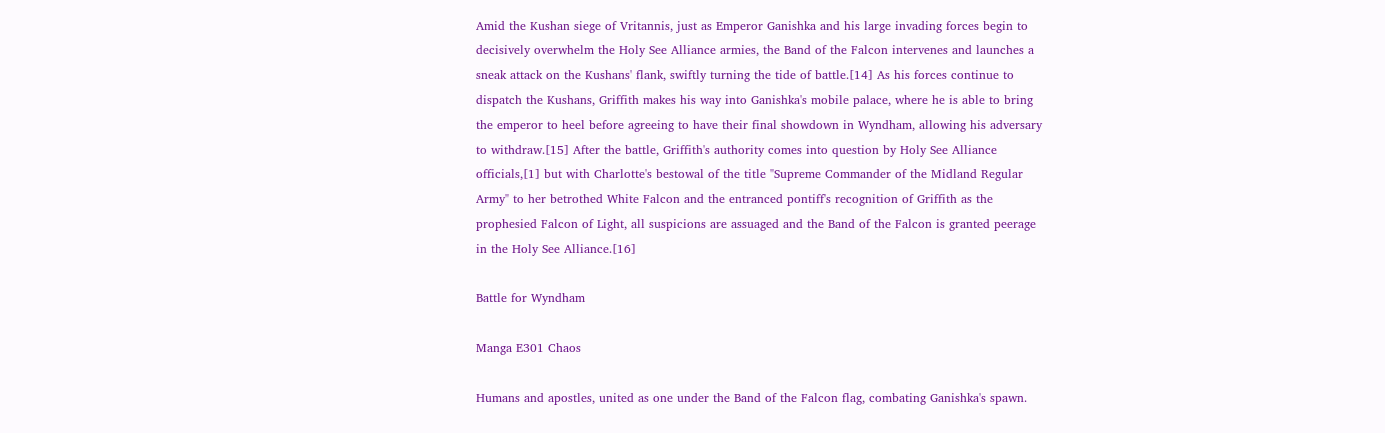Amid the Kushan siege of Vritannis, just as Emperor Ganishka and his large invading forces begin to decisively overwhelm the Holy See Alliance armies, the Band of the Falcon intervenes and launches a sneak attack on the Kushans' flank, swiftly turning the tide of battle.[14] As his forces continue to dispatch the Kushans, Griffith makes his way into Ganishka's mobile palace, where he is able to bring the emperor to heel before agreeing to have their final showdown in Wyndham, allowing his adversary to withdraw.[15] After the battle, Griffith's authority comes into question by Holy See Alliance officials,[1] but with Charlotte's bestowal of the title "Supreme Commander of the Midland Regular Army" to her betrothed White Falcon and the entranced pontiff's recognition of Griffith as the prophesied Falcon of Light, all suspicions are assuaged and the Band of the Falcon is granted peerage in the Holy See Alliance.[16]

Battle for Wyndham

Manga E301 Chaos

Humans and apostles, united as one under the Band of the Falcon flag, combating Ganishka's spawn.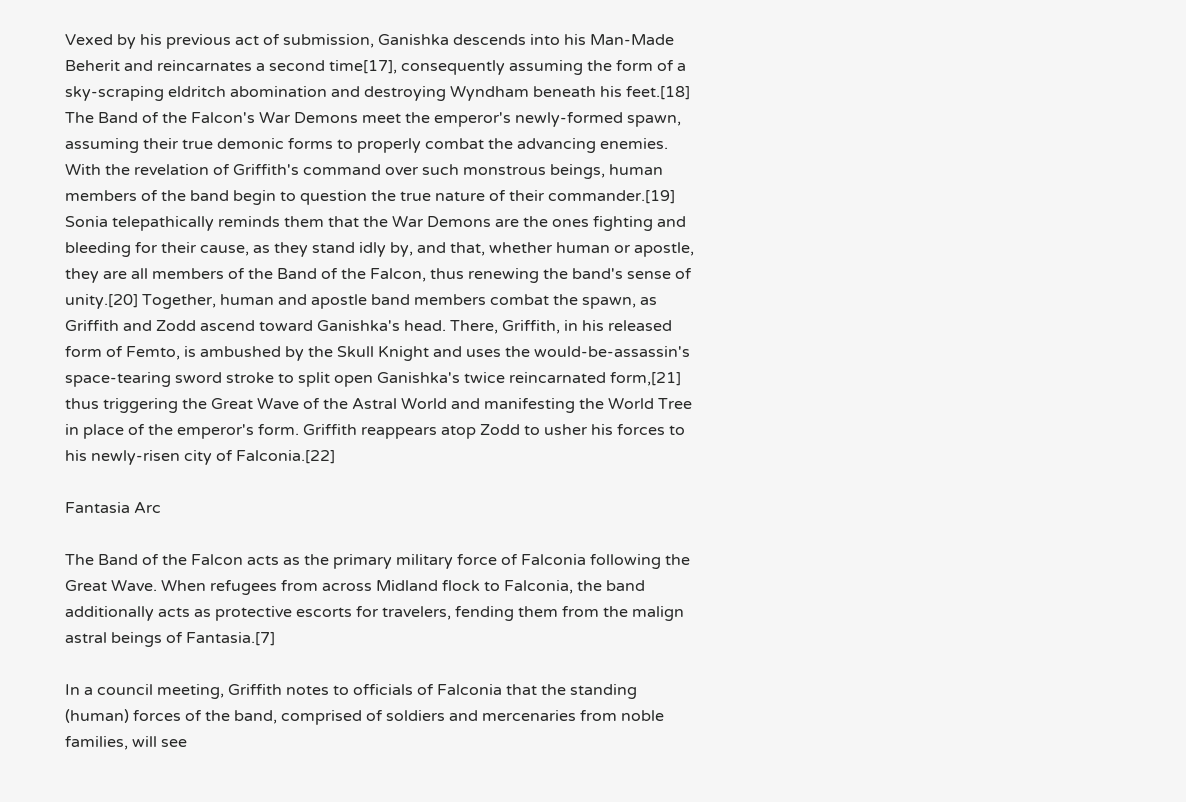Vexed by his previous act of submission, Ganishka descends into his Man-Made Beherit and reincarnates a second time[17], consequently assuming the form of a sky-scraping eldritch abomination and destroying Wyndham beneath his feet.[18] The Band of the Falcon's War Demons meet the emperor's newly-formed spawn, assuming their true demonic forms to properly combat the advancing enemies. With the revelation of Griffith's command over such monstrous beings, human members of the band begin to question the true nature of their commander.[19] Sonia telepathically reminds them that the War Demons are the ones fighting and bleeding for their cause, as they stand idly by, and that, whether human or apostle, they are all members of the Band of the Falcon, thus renewing the band's sense of unity.[20] Together, human and apostle band members combat the spawn, as Griffith and Zodd ascend toward Ganishka's head. There, Griffith, in his released form of Femto, is ambushed by the Skull Knight and uses the would-be-assassin's space-tearing sword stroke to split open Ganishka's twice reincarnated form,[21] thus triggering the Great Wave of the Astral World and manifesting the World Tree in place of the emperor's form. Griffith reappears atop Zodd to usher his forces to his newly-risen city of Falconia.[22]

Fantasia Arc

The Band of the Falcon acts as the primary military force of Falconia following the Great Wave. When refugees from across Midland flock to Falconia, the band additionally acts as protective escorts for travelers, fending them from the malign astral beings of Fantasia.[7]

In a council meeting, Griffith notes to officials of Falconia that the standing (human) forces of the band, comprised of soldiers and mercenaries from noble families, will see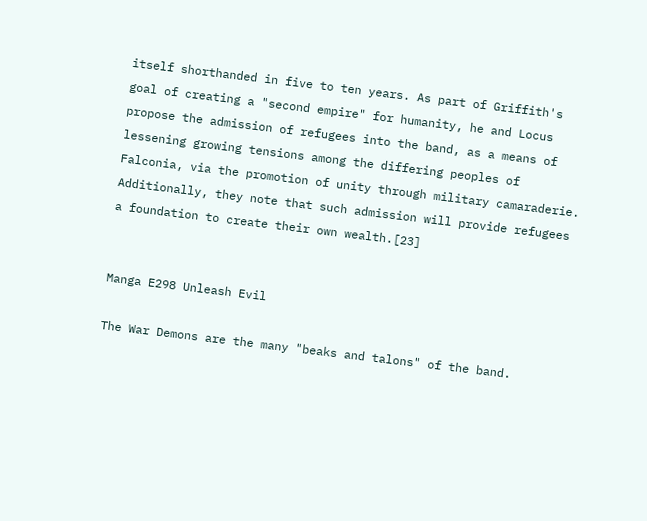itself shorthanded in five to ten years. As part of Griffith's goal of creating a "second empire" for humanity, he and Locus propose the admission of refugees into the band, as a means of lessening growing tensions among the differing peoples of Falconia, via the promotion of unity through military camaraderie. Additionally, they note that such admission will provide refugees a foundation to create their own wealth.[23]


Manga E298 Unleash Evil

The War Demons are the many "beaks and talons" of the band.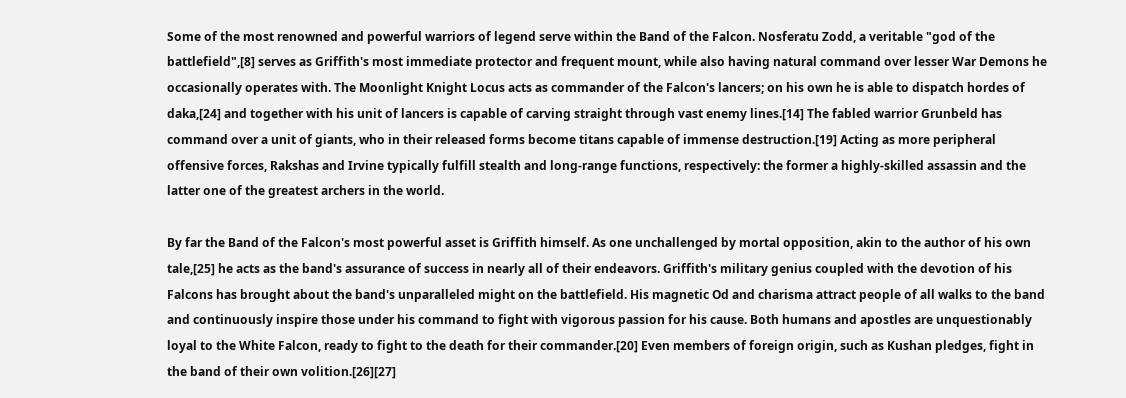Some of the most renowned and powerful warriors of legend serve within the Band of the Falcon. Nosferatu Zodd, a veritable "god of the battlefield",[8] serves as Griffith's most immediate protector and frequent mount, while also having natural command over lesser War Demons he occasionally operates with. The Moonlight Knight Locus acts as commander of the Falcon's lancers; on his own he is able to dispatch hordes of daka,[24] and together with his unit of lancers is capable of carving straight through vast enemy lines.[14] The fabled warrior Grunbeld has command over a unit of giants, who in their released forms become titans capable of immense destruction.[19] Acting as more peripheral offensive forces, Rakshas and Irvine typically fulfill stealth and long-range functions, respectively: the former a highly-skilled assassin and the latter one of the greatest archers in the world.

By far the Band of the Falcon's most powerful asset is Griffith himself. As one unchallenged by mortal opposition, akin to the author of his own tale,[25] he acts as the band's assurance of success in nearly all of their endeavors. Griffith's military genius coupled with the devotion of his Falcons has brought about the band's unparalleled might on the battlefield. His magnetic Od and charisma attract people of all walks to the band and continuously inspire those under his command to fight with vigorous passion for his cause. Both humans and apostles are unquestionably loyal to the White Falcon, ready to fight to the death for their commander.[20] Even members of foreign origin, such as Kushan pledges, fight in the band of their own volition.[26][27]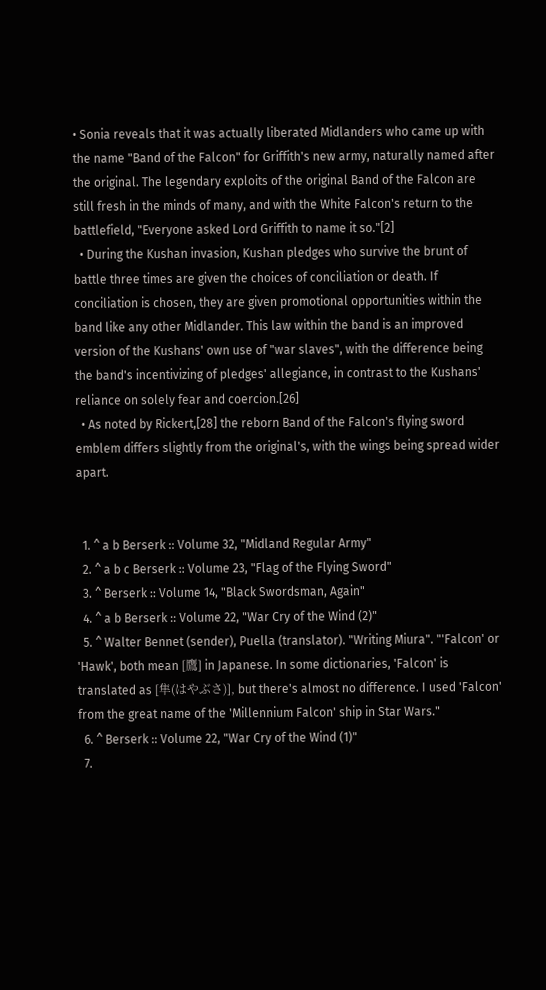• Sonia reveals that it was actually liberated Midlanders who came up with the name "Band of the Falcon" for Griffith's new army, naturally named after the original. The legendary exploits of the original Band of the Falcon are still fresh in the minds of many, and with the White Falcon's return to the battlefield, "Everyone asked Lord Griffith to name it so."[2]
  • During the Kushan invasion, Kushan pledges who survive the brunt of battle three times are given the choices of conciliation or death. If conciliation is chosen, they are given promotional opportunities within the band like any other Midlander. This law within the band is an improved version of the Kushans' own use of "war slaves", with the difference being the band's incentivizing of pledges' allegiance, in contrast to the Kushans' reliance on solely fear and coercion.[26]
  • As noted by Rickert,[28] the reborn Band of the Falcon's flying sword emblem differs slightly from the original's, with the wings being spread wider apart.


  1. ^ a b Berserk :: Volume 32, "Midland Regular Army"
  2. ^ a b c Berserk :: Volume 23, "Flag of the Flying Sword"
  3. ^ Berserk :: Volume 14, "Black Swordsman, Again"
  4. ^ a b Berserk :: Volume 22, "War Cry of the Wind (2)"
  5. ^ Walter Bennet (sender), Puella (translator). "Writing Miura". "'Falcon' or 'Hawk', both mean [鷹] in Japanese. In some dictionaries, 'Falcon' is translated as [隼(はやぶさ)], but there's almost no difference. I used 'Falcon' from the great name of the 'Millennium Falcon' ship in Star Wars."
  6. ^ Berserk :: Volume 22, "War Cry of the Wind (1)"
  7.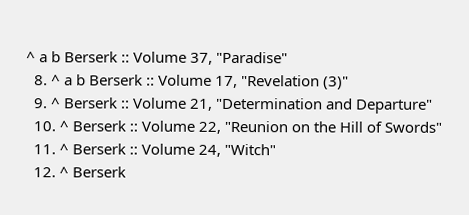^ a b Berserk :: Volume 37, "Paradise"
  8. ^ a b Berserk :: Volume 17, "Revelation (3)"
  9. ^ Berserk :: Volume 21, "Determination and Departure"
  10. ^ Berserk :: Volume 22, "Reunion on the Hill of Swords"
  11. ^ Berserk :: Volume 24, "Witch"
  12. ^ Berserk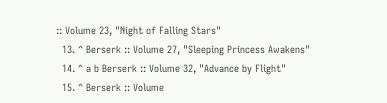:: Volume 23, "Night of Falling Stars"
  13. ^ Berserk :: Volume 27, "Sleeping Princess Awakens"
  14. ^ a b Berserk :: Volume 32, "Advance by Flight"
  15. ^ Berserk :: Volume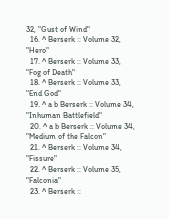32, "Gust of Wind"
  16. ^ Berserk :: Volume 32, "Hero"
  17. ^ Berserk :: Volume 33, "Fog of Death"
  18. ^ Berserk :: Volume 33, "End God"
  19. ^ a b Berserk :: Volume 34, "Inhuman Battlefield"
  20. ^ a b Berserk :: Volume 34, "Medium of the Falcon"
  21. ^ Berserk :: Volume 34, "Fissure"
  22. ^ Berserk :: Volume 35, "Falconia"
  23. ^ Berserk ::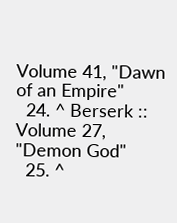Volume 41, "Dawn of an Empire"
  24. ^ Berserk :: Volume 27, "Demon God"
  25. ^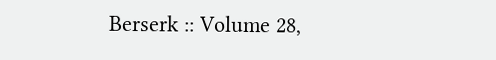Berserk :: Volume 28,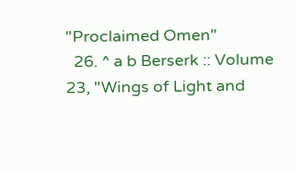"Proclaimed Omen"
  26. ^ a b Berserk :: Volume 23, "Wings of Light and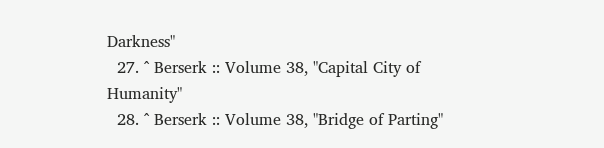Darkness"
  27. ^ Berserk :: Volume 38, "Capital City of Humanity"
  28. ^ Berserk :: Volume 38, "Bridge of Parting"